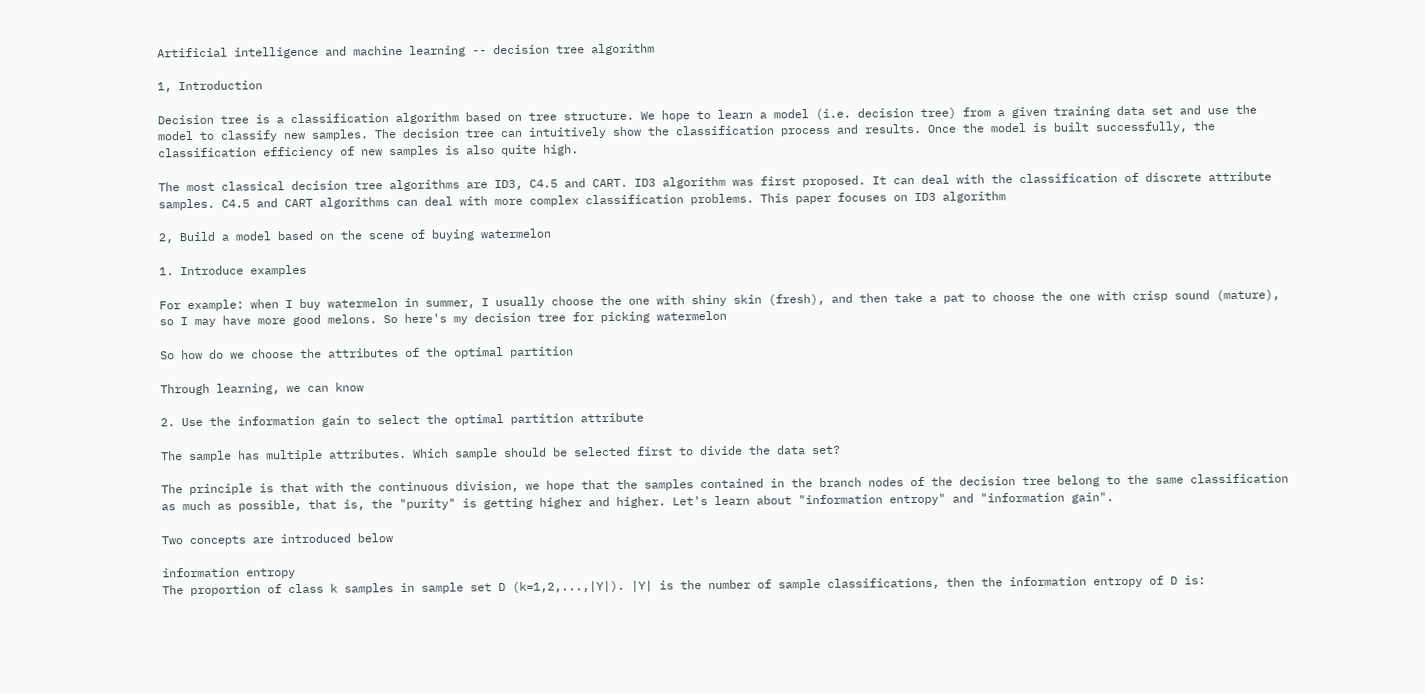Artificial intelligence and machine learning -- decision tree algorithm

1, Introduction

Decision tree is a classification algorithm based on tree structure. We hope to learn a model (i.e. decision tree) from a given training data set and use the model to classify new samples. The decision tree can intuitively show the classification process and results. Once the model is built successfully, the classification efficiency of new samples is also quite high.

The most classical decision tree algorithms are ID3, C4.5 and CART. ID3 algorithm was first proposed. It can deal with the classification of discrete attribute samples. C4.5 and CART algorithms can deal with more complex classification problems. This paper focuses on ID3 algorithm

2, Build a model based on the scene of buying watermelon

1. Introduce examples

For example: when I buy watermelon in summer, I usually choose the one with shiny skin (fresh), and then take a pat to choose the one with crisp sound (mature), so I may have more good melons. So here's my decision tree for picking watermelon

So how do we choose the attributes of the optimal partition

Through learning, we can know

2. Use the information gain to select the optimal partition attribute

The sample has multiple attributes. Which sample should be selected first to divide the data set?

The principle is that with the continuous division, we hope that the samples contained in the branch nodes of the decision tree belong to the same classification as much as possible, that is, the "purity" is getting higher and higher. Let's learn about "information entropy" and "information gain".

Two concepts are introduced below

information entropy
The proportion of class k samples in sample set D (k=1,2,...,|Y|). |Y| is the number of sample classifications, then the information entropy of D is: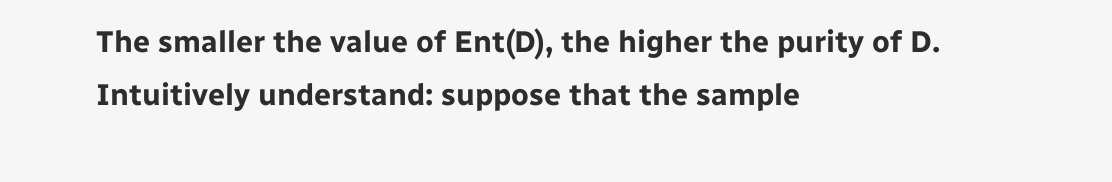The smaller the value of Ent(D), the higher the purity of D. Intuitively understand: suppose that the sample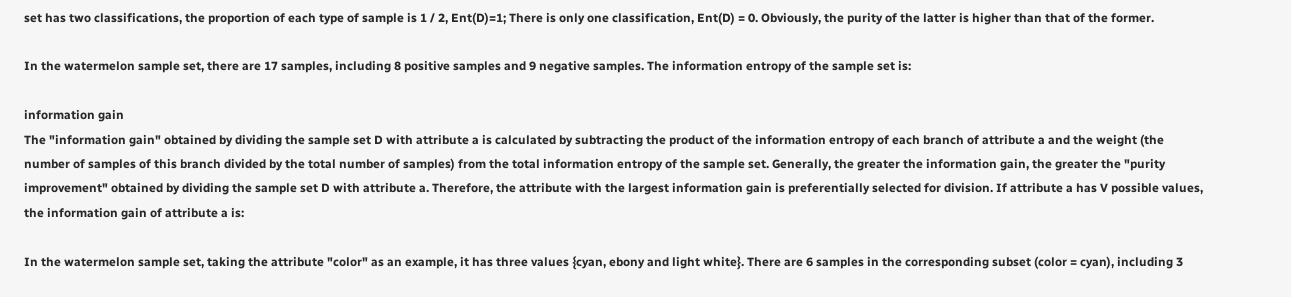set has two classifications, the proportion of each type of sample is 1 / 2, Ent(D)=1; There is only one classification, Ent(D) = 0. Obviously, the purity of the latter is higher than that of the former.

In the watermelon sample set, there are 17 samples, including 8 positive samples and 9 negative samples. The information entropy of the sample set is:

information gain
The "information gain" obtained by dividing the sample set D with attribute a is calculated by subtracting the product of the information entropy of each branch of attribute a and the weight (the number of samples of this branch divided by the total number of samples) from the total information entropy of the sample set. Generally, the greater the information gain, the greater the "purity improvement" obtained by dividing the sample set D with attribute a. Therefore, the attribute with the largest information gain is preferentially selected for division. If attribute a has V possible values, the information gain of attribute a is:

In the watermelon sample set, taking the attribute "color" as an example, it has three values {cyan, ebony and light white}. There are 6 samples in the corresponding subset (color = cyan), including 3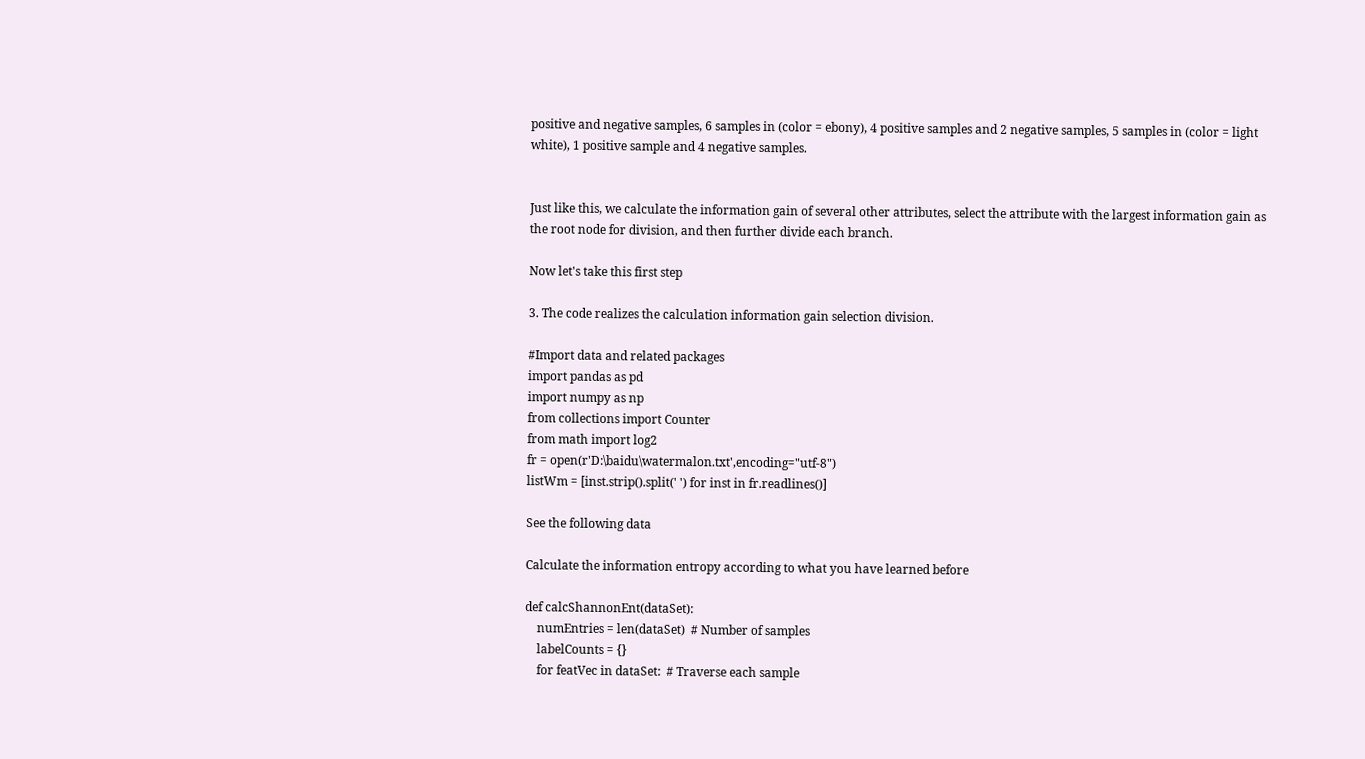positive and negative samples, 6 samples in (color = ebony), 4 positive samples and 2 negative samples, 5 samples in (color = light white), 1 positive sample and 4 negative samples.


Just like this, we calculate the information gain of several other attributes, select the attribute with the largest information gain as the root node for division, and then further divide each branch.

Now let's take this first step

3. The code realizes the calculation information gain selection division.

#Import data and related packages
import pandas as pd
import numpy as np
from collections import Counter
from math import log2
fr = open(r'D:\baidu\watermalon.txt',encoding="utf-8")
listWm = [inst.strip().split(' ') for inst in fr.readlines()]

See the following data

Calculate the information entropy according to what you have learned before

def calcShannonEnt(dataSet):
    numEntries = len(dataSet)  # Number of samples
    labelCounts = {}
    for featVec in dataSet:  # Traverse each sample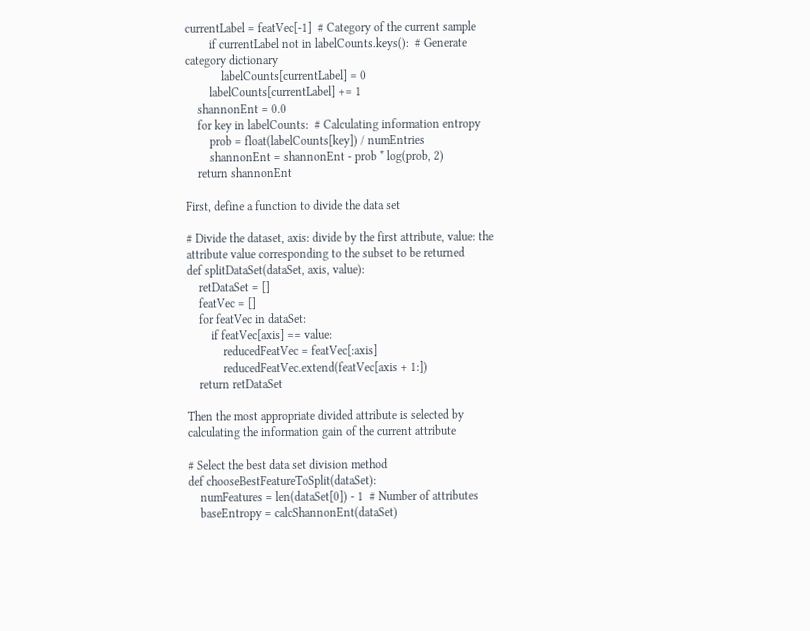currentLabel = featVec[-1]  # Category of the current sample
        if currentLabel not in labelCounts.keys():  # Generate category dictionary
            labelCounts[currentLabel] = 0
        labelCounts[currentLabel] += 1
    shannonEnt = 0.0
    for key in labelCounts:  # Calculating information entropy
        prob = float(labelCounts[key]) / numEntries
        shannonEnt = shannonEnt - prob * log(prob, 2)
    return shannonEnt

First, define a function to divide the data set

# Divide the dataset, axis: divide by the first attribute, value: the attribute value corresponding to the subset to be returned
def splitDataSet(dataSet, axis, value):
    retDataSet = []
    featVec = []
    for featVec in dataSet:
        if featVec[axis] == value:
            reducedFeatVec = featVec[:axis]
            reducedFeatVec.extend(featVec[axis + 1:])
    return retDataSet

Then the most appropriate divided attribute is selected by calculating the information gain of the current attribute

# Select the best data set division method
def chooseBestFeatureToSplit(dataSet):
    numFeatures = len(dataSet[0]) - 1  # Number of attributes
    baseEntropy = calcShannonEnt(dataSet)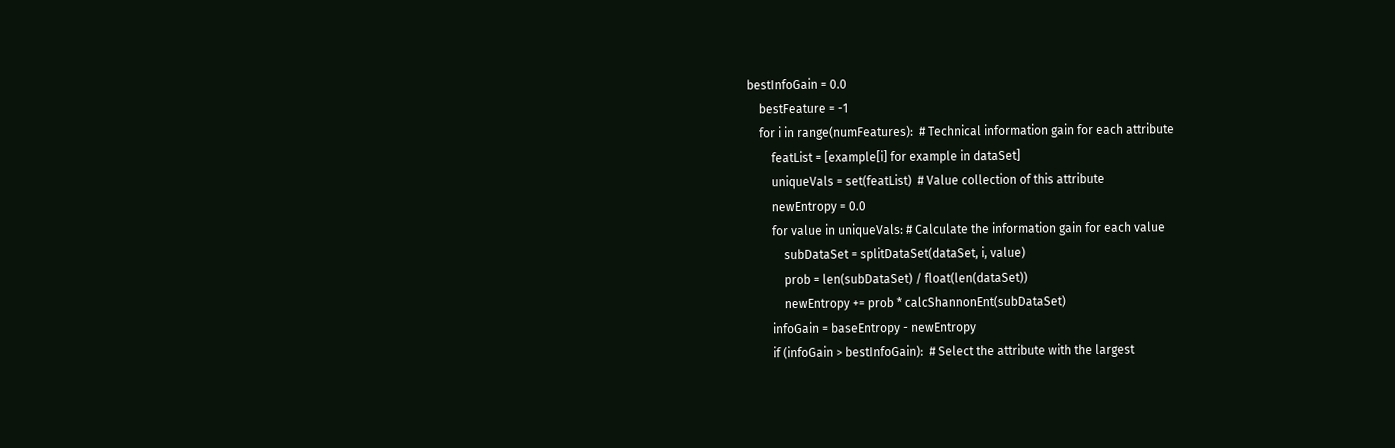bestInfoGain = 0.0
    bestFeature = -1
    for i in range(numFeatures):  # Technical information gain for each attribute
        featList = [example[i] for example in dataSet]
        uniqueVals = set(featList)  # Value collection of this attribute
        newEntropy = 0.0
        for value in uniqueVals: # Calculate the information gain for each value
            subDataSet = splitDataSet(dataSet, i, value)
            prob = len(subDataSet) / float(len(dataSet))
            newEntropy += prob * calcShannonEnt(subDataSet)
        infoGain = baseEntropy - newEntropy
        if (infoGain > bestInfoGain):  # Select the attribute with the largest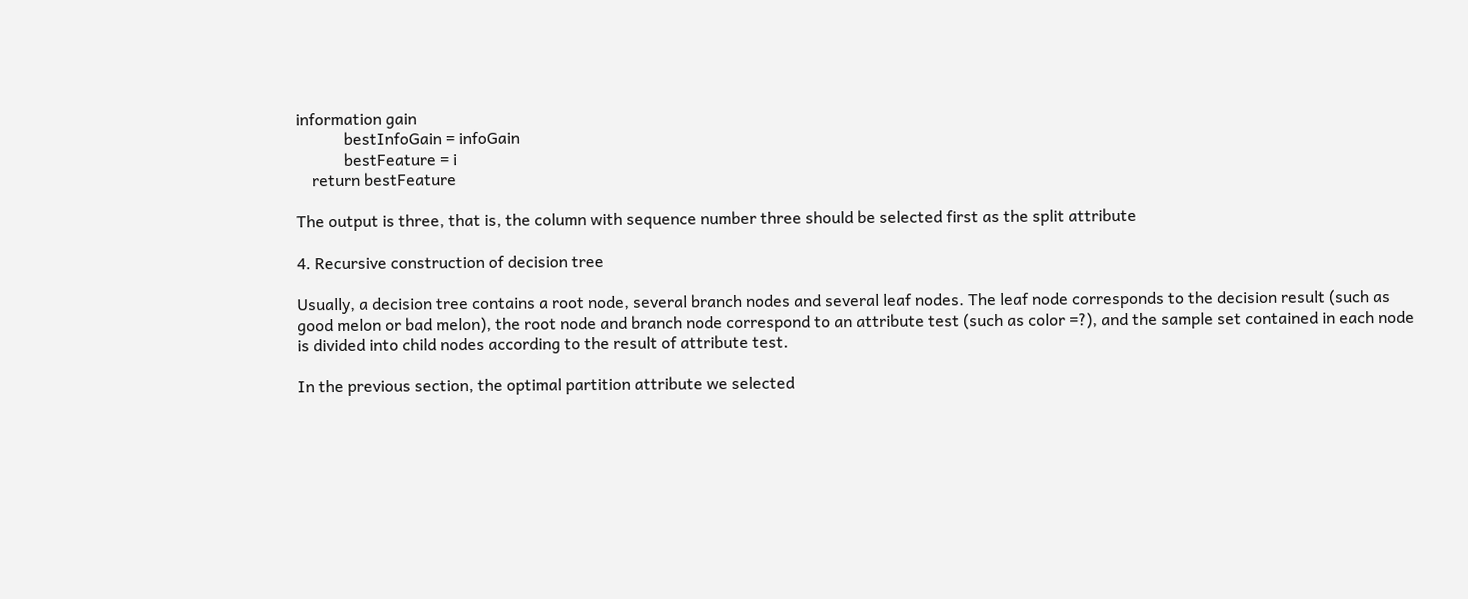information gain
            bestInfoGain = infoGain
            bestFeature = i
    return bestFeature

The output is three, that is, the column with sequence number three should be selected first as the split attribute

4. Recursive construction of decision tree

Usually, a decision tree contains a root node, several branch nodes and several leaf nodes. The leaf node corresponds to the decision result (such as good melon or bad melon), the root node and branch node correspond to an attribute test (such as color =?), and the sample set contained in each node is divided into child nodes according to the result of attribute test.

In the previous section, the optimal partition attribute we selected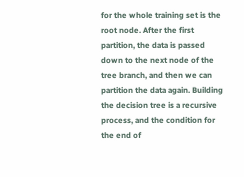for the whole training set is the root node. After the first partition, the data is passed down to the next node of the tree branch, and then we can partition the data again. Building the decision tree is a recursive process, and the condition for the end of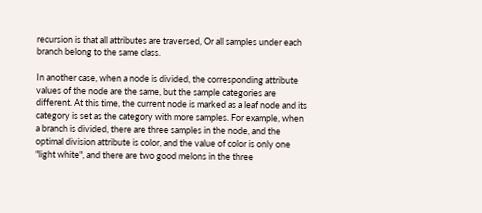recursion is that all attributes are traversed, Or all samples under each branch belong to the same class.

In another case, when a node is divided, the corresponding attribute values of the node are the same, but the sample categories are different. At this time, the current node is marked as a leaf node and its category is set as the category with more samples. For example, when a branch is divided, there are three samples in the node, and the optimal division attribute is color, and the value of color is only one "light white", and there are two good melons in the three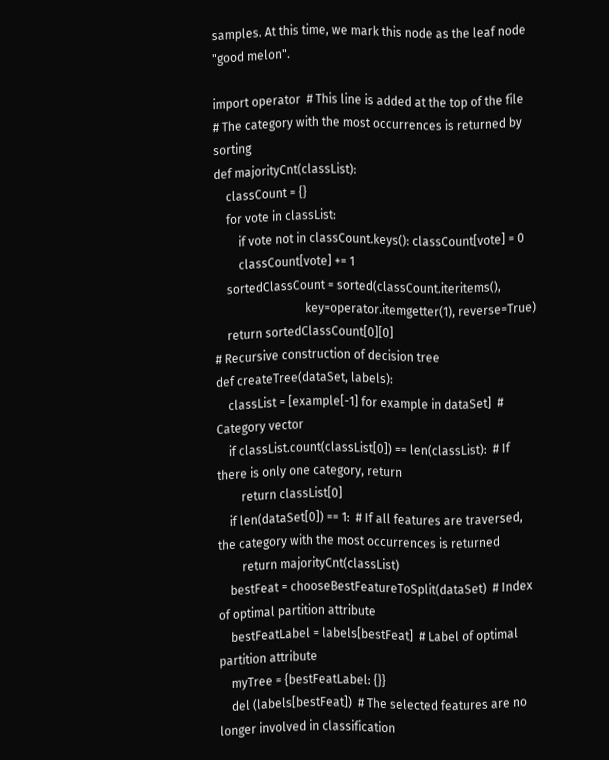samples. At this time, we mark this node as the leaf node "good melon".

import operator  # This line is added at the top of the file
# The category with the most occurrences is returned by sorting
def majorityCnt(classList):
    classCount = {}
    for vote in classList:
        if vote not in classCount.keys(): classCount[vote] = 0
        classCount[vote] += 1
    sortedClassCount = sorted(classCount.iteritems(),
                              key=operator.itemgetter(1), reverse=True)
    return sortedClassCount[0][0]
# Recursive construction of decision tree
def createTree(dataSet, labels):
    classList = [example[-1] for example in dataSet]  # Category vector
    if classList.count(classList[0]) == len(classList):  # If there is only one category, return
        return classList[0]
    if len(dataSet[0]) == 1:  # If all features are traversed, the category with the most occurrences is returned
        return majorityCnt(classList)
    bestFeat = chooseBestFeatureToSplit(dataSet)  # Index of optimal partition attribute
    bestFeatLabel = labels[bestFeat]  # Label of optimal partition attribute
    myTree = {bestFeatLabel: {}}
    del (labels[bestFeat])  # The selected features are no longer involved in classification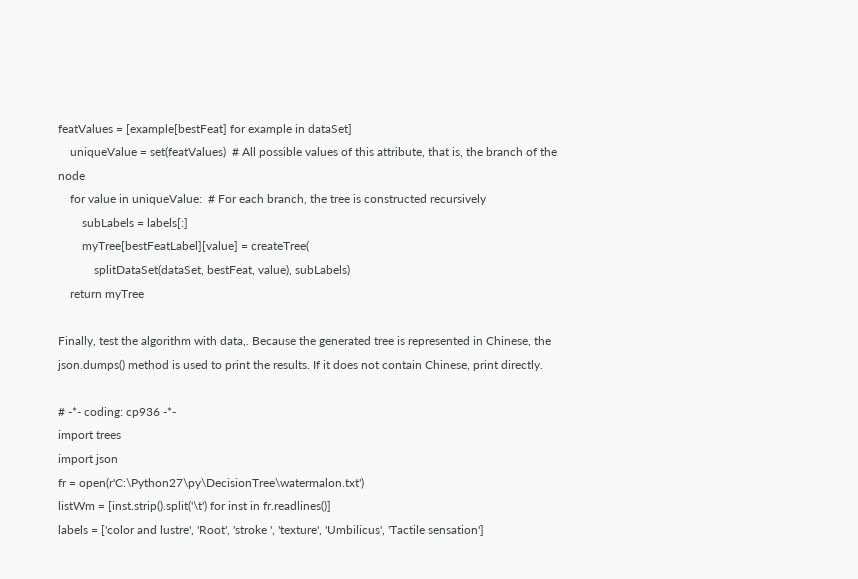featValues = [example[bestFeat] for example in dataSet]
    uniqueValue = set(featValues)  # All possible values of this attribute, that is, the branch of the node
    for value in uniqueValue:  # For each branch, the tree is constructed recursively
        subLabels = labels[:]
        myTree[bestFeatLabel][value] = createTree(
            splitDataSet(dataSet, bestFeat, value), subLabels)
    return myTree

Finally, test the algorithm with data,. Because the generated tree is represented in Chinese, the json.dumps() method is used to print the results. If it does not contain Chinese, print directly.

# -*- coding: cp936 -*-
import trees
import json
fr = open(r'C:\Python27\py\DecisionTree\watermalon.txt')
listWm = [inst.strip().split('\t') for inst in fr.readlines()]
labels = ['color and lustre', 'Root', 'stroke ', 'texture', 'Umbilicus', 'Tactile sensation']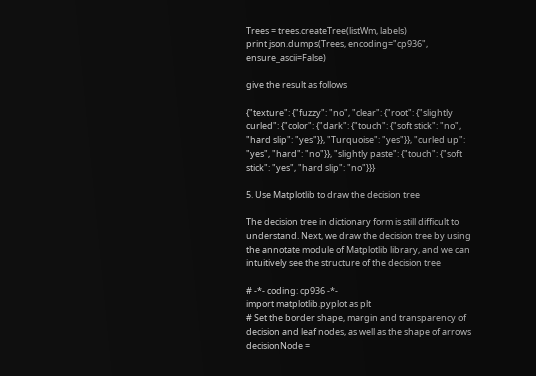Trees = trees.createTree(listWm, labels)
print json.dumps(Trees, encoding="cp936", ensure_ascii=False)

give the result as follows

{"texture": {"fuzzy": "no", "clear": {"root": {"slightly curled": {"color": {"dark": {"touch": {"soft stick": "no", "hard slip": "yes"}}, "Turquoise": "yes"}}, "curled up": "yes", "hard": "no"}}, "slightly paste": {"touch": {"soft stick": "yes", "hard slip": "no"}}}

5. Use Matplotlib to draw the decision tree

The decision tree in dictionary form is still difficult to understand. Next, we draw the decision tree by using the annotate module of Matplotlib library, and we can intuitively see the structure of the decision tree

# -*- coding: cp936 -*-
import matplotlib.pyplot as plt
# Set the border shape, margin and transparency of decision and leaf nodes, as well as the shape of arrows
decisionNode =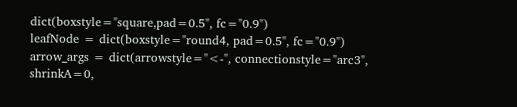dict(boxstyle="square,pad=0.5", fc="0.9")
leafNode = dict(boxstyle="round4, pad=0.5", fc="0.9")
arrow_args = dict(arrowstyle="<-", connectionstyle="arc3", shrinkA=0,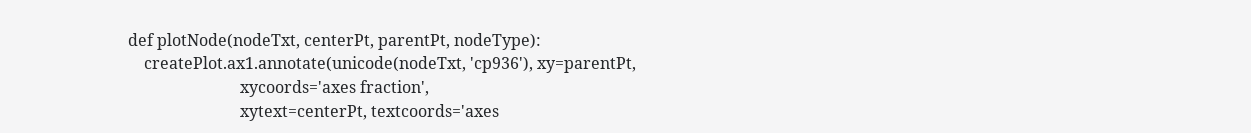def plotNode(nodeTxt, centerPt, parentPt, nodeType):
    createPlot.ax1.annotate(unicode(nodeTxt, 'cp936'), xy=parentPt,
                            xycoords='axes fraction',
                            xytext=centerPt, textcoords='axes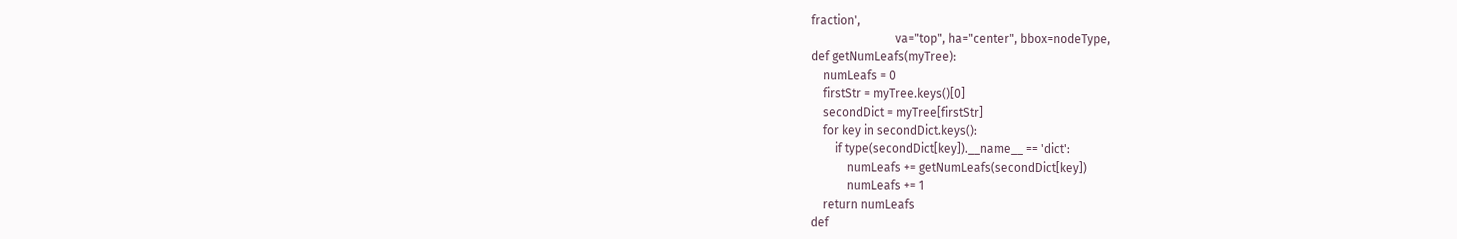fraction',
                            va="top", ha="center", bbox=nodeType,
def getNumLeafs(myTree):
    numLeafs = 0
    firstStr = myTree.keys()[0]
    secondDict = myTree[firstStr]
    for key in secondDict.keys():
        if type(secondDict[key]).__name__ == 'dict':
            numLeafs += getNumLeafs(secondDict[key])
            numLeafs += 1
    return numLeafs
def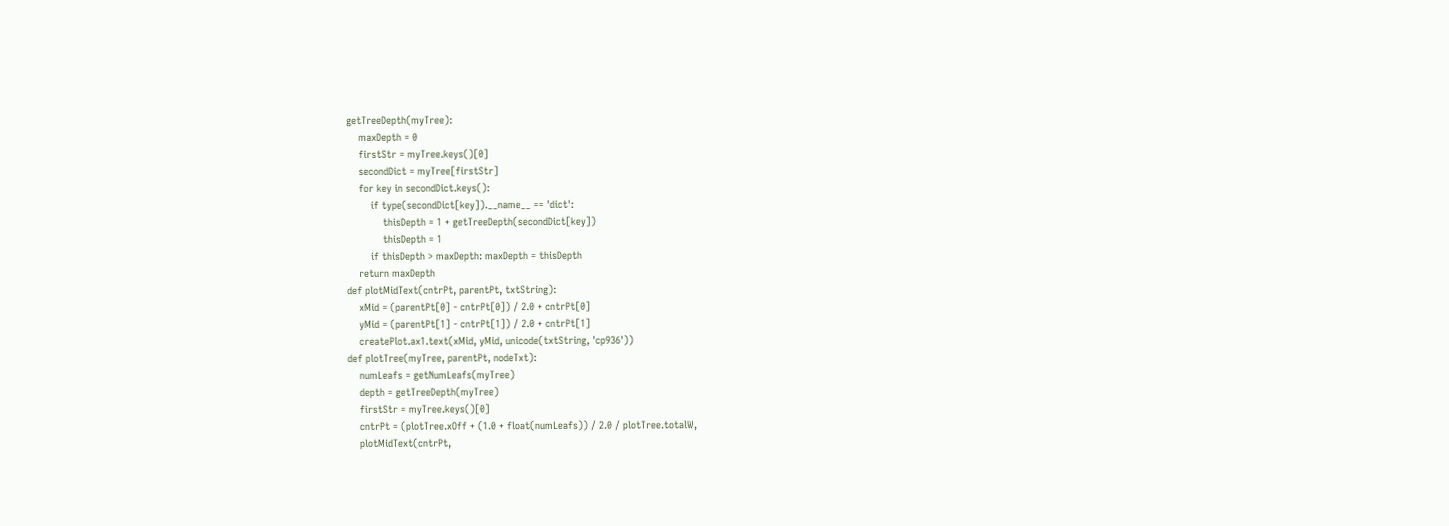getTreeDepth(myTree):
    maxDepth = 0
    firstStr = myTree.keys()[0]
    secondDict = myTree[firstStr]
    for key in secondDict.keys():
        if type(secondDict[key]).__name__ == 'dict':
            thisDepth = 1 + getTreeDepth(secondDict[key])
            thisDepth = 1
        if thisDepth > maxDepth: maxDepth = thisDepth
    return maxDepth
def plotMidText(cntrPt, parentPt, txtString):
    xMid = (parentPt[0] - cntrPt[0]) / 2.0 + cntrPt[0]
    yMid = (parentPt[1] - cntrPt[1]) / 2.0 + cntrPt[1]
    createPlot.ax1.text(xMid, yMid, unicode(txtString, 'cp936'))
def plotTree(myTree, parentPt, nodeTxt):
    numLeafs = getNumLeafs(myTree)
    depth = getTreeDepth(myTree)
    firstStr = myTree.keys()[0]
    cntrPt = (plotTree.xOff + (1.0 + float(numLeafs)) / 2.0 / plotTree.totalW,
    plotMidText(cntrPt,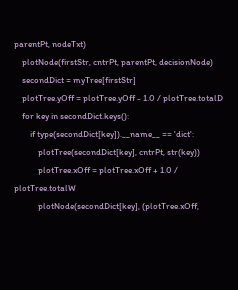parentPt, nodeTxt)
    plotNode(firstStr, cntrPt, parentPt, decisionNode)
    secondDict = myTree[firstStr]
    plotTree.yOff = plotTree.yOff - 1.0 / plotTree.totalD
    for key in secondDict.keys():
        if type(secondDict[key]).__name__ == 'dict':
            plotTree(secondDict[key], cntrPt, str(key))
            plotTree.xOff = plotTree.xOff + 1.0 / plotTree.totalW
            plotNode(secondDict[key], (plotTree.xOff,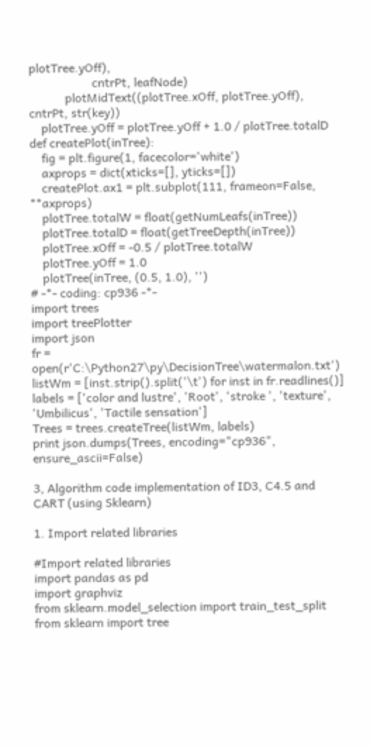plotTree.yOff),
                     cntrPt, leafNode)
            plotMidText((plotTree.xOff, plotTree.yOff), cntrPt, str(key))
    plotTree.yOff = plotTree.yOff + 1.0 / plotTree.totalD
def createPlot(inTree):
    fig = plt.figure(1, facecolor='white')
    axprops = dict(xticks=[], yticks=[])
    createPlot.ax1 = plt.subplot(111, frameon=False, **axprops)
    plotTree.totalW = float(getNumLeafs(inTree))
    plotTree.totalD = float(getTreeDepth(inTree))
    plotTree.xOff = -0.5 / plotTree.totalW
    plotTree.yOff = 1.0
    plotTree(inTree, (0.5, 1.0), '')
# -*- coding: cp936 -*-
import trees
import treePlotter
import json
fr = open(r'C:\Python27\py\DecisionTree\watermalon.txt')
listWm = [inst.strip().split('\t') for inst in fr.readlines()]
labels = ['color and lustre', 'Root', 'stroke ', 'texture', 'Umbilicus', 'Tactile sensation']
Trees = trees.createTree(listWm, labels)
print json.dumps(Trees, encoding="cp936", ensure_ascii=False)

3, Algorithm code implementation of ID3, C4.5 and CART (using Sklearn)

1. Import related libraries

#Import related libraries
import pandas as pd
import graphviz
from sklearn.model_selection import train_test_split
from sklearn import tree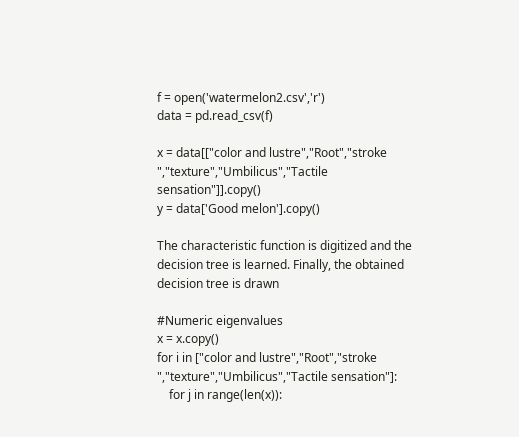f = open('watermelon2.csv','r')
data = pd.read_csv(f)

x = data[["color and lustre","Root","stroke ","texture","Umbilicus","Tactile sensation"]].copy()
y = data['Good melon'].copy()

The characteristic function is digitized and the decision tree is learned. Finally, the obtained decision tree is drawn

#Numeric eigenvalues
x = x.copy()
for i in ["color and lustre","Root","stroke ","texture","Umbilicus","Tactile sensation"]:
    for j in range(len(x)):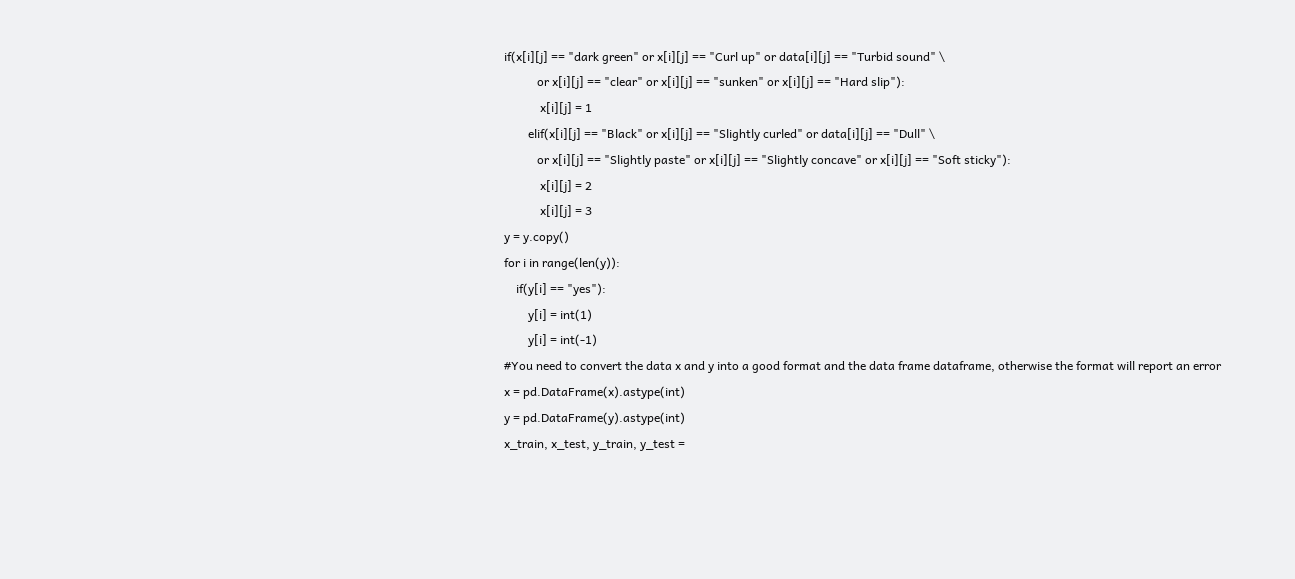if(x[i][j] == "dark green" or x[i][j] == "Curl up" or data[i][j] == "Turbid sound" \
           or x[i][j] == "clear" or x[i][j] == "sunken" or x[i][j] == "Hard slip"):
            x[i][j] = 1
        elif(x[i][j] == "Black" or x[i][j] == "Slightly curled" or data[i][j] == "Dull" \
           or x[i][j] == "Slightly paste" or x[i][j] == "Slightly concave" or x[i][j] == "Soft sticky"):
            x[i][j] = 2
            x[i][j] = 3
y = y.copy()
for i in range(len(y)):
    if(y[i] == "yes"):
        y[i] = int(1)
        y[i] = int(-1)
#You need to convert the data x and y into a good format and the data frame dataframe, otherwise the format will report an error
x = pd.DataFrame(x).astype(int)
y = pd.DataFrame(y).astype(int)
x_train, x_test, y_train, y_test =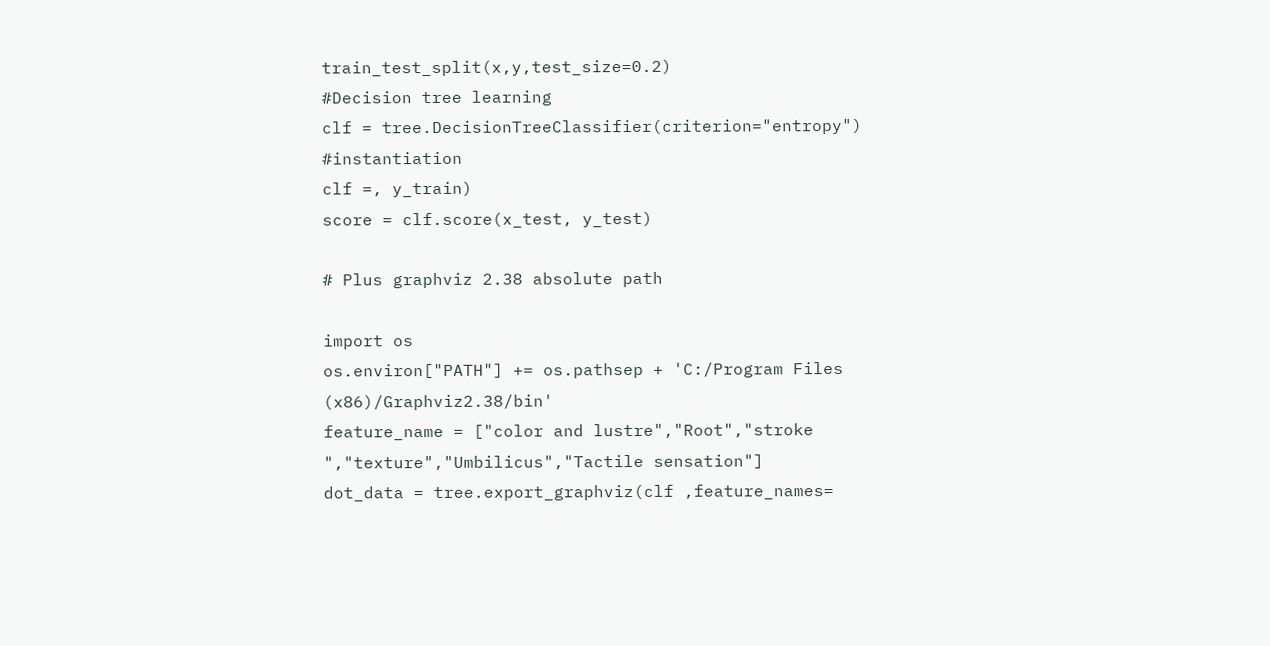train_test_split(x,y,test_size=0.2)
#Decision tree learning
clf = tree.DecisionTreeClassifier(criterion="entropy")                    #instantiation
clf =, y_train)
score = clf.score(x_test, y_test)

# Plus graphviz 2.38 absolute path

import os
os.environ["PATH"] += os.pathsep + 'C:/Program Files (x86)/Graphviz2.38/bin'
feature_name = ["color and lustre","Root","stroke ","texture","Umbilicus","Tactile sensation"]
dot_data = tree.export_graphviz(clf ,feature_names=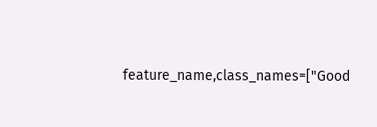feature_name,class_names=["Good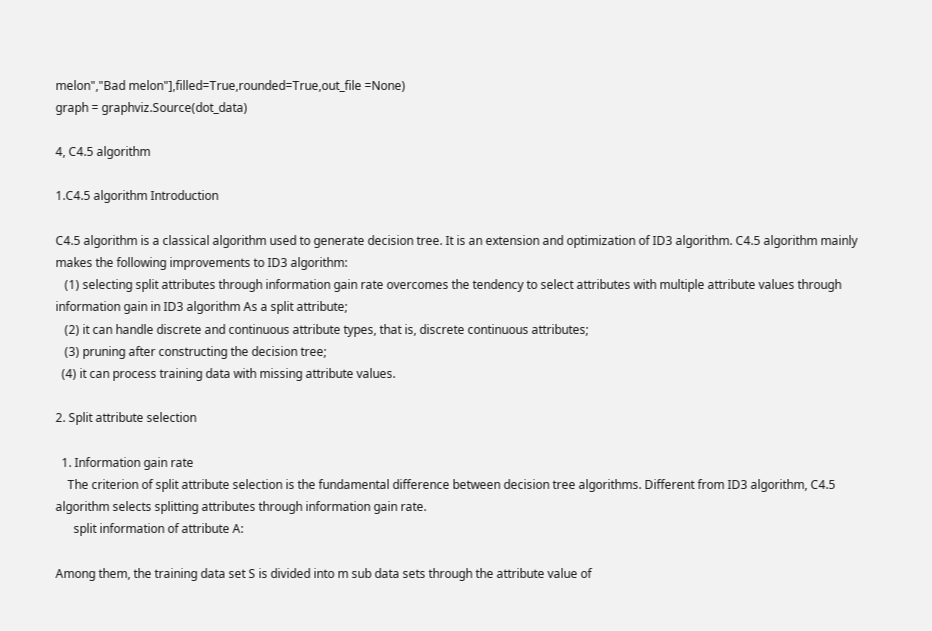melon","Bad melon"],filled=True,rounded=True,out_file =None)
graph = graphviz.Source(dot_data)

4, C4.5 algorithm

1.C4.5 algorithm Introduction

C4.5 algorithm is a classical algorithm used to generate decision tree. It is an extension and optimization of ID3 algorithm. C4.5 algorithm mainly makes the following improvements to ID3 algorithm:
   (1) selecting split attributes through information gain rate overcomes the tendency to select attributes with multiple attribute values through information gain in ID3 algorithm As a split attribute;
   (2) it can handle discrete and continuous attribute types, that is, discrete continuous attributes;
   (3) pruning after constructing the decision tree;
  (4) it can process training data with missing attribute values.

2. Split attribute selection

  1. Information gain rate
    The criterion of split attribute selection is the fundamental difference between decision tree algorithms. Different from ID3 algorithm, C4.5 algorithm selects splitting attributes through information gain rate.
      split information of attribute A:

Among them, the training data set S is divided into m sub data sets through the attribute value of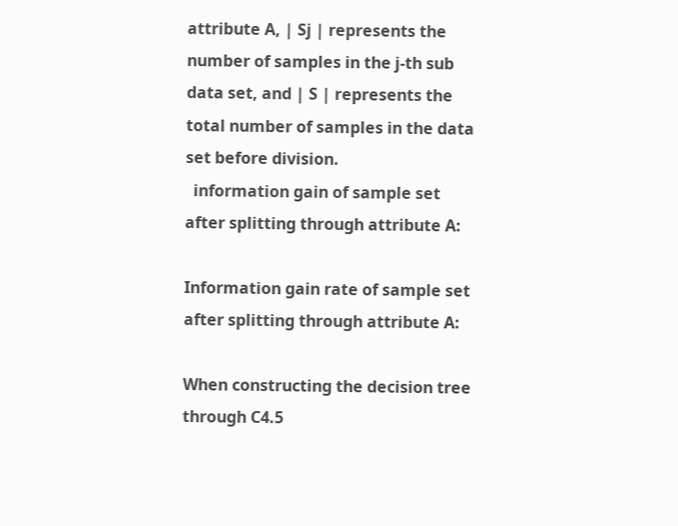attribute A, | Sj | represents the number of samples in the j-th sub data set, and | S | represents the total number of samples in the data set before division.
  information gain of sample set after splitting through attribute A:

Information gain rate of sample set after splitting through attribute A:

When constructing the decision tree through C4.5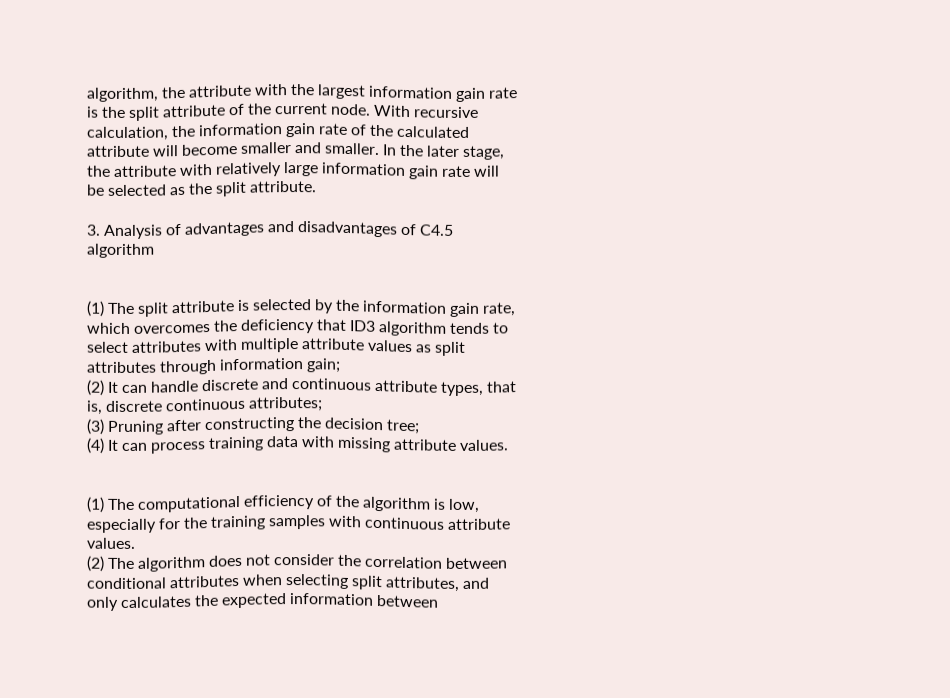algorithm, the attribute with the largest information gain rate is the split attribute of the current node. With recursive calculation, the information gain rate of the calculated attribute will become smaller and smaller. In the later stage, the attribute with relatively large information gain rate will be selected as the split attribute.

3. Analysis of advantages and disadvantages of C4.5 algorithm


(1) The split attribute is selected by the information gain rate, which overcomes the deficiency that ID3 algorithm tends to select attributes with multiple attribute values as split attributes through information gain;
(2) It can handle discrete and continuous attribute types, that is, discrete continuous attributes;
(3) Pruning after constructing the decision tree;
(4) It can process training data with missing attribute values.


(1) The computational efficiency of the algorithm is low, especially for the training samples with continuous attribute values.
(2) The algorithm does not consider the correlation between conditional attributes when selecting split attributes, and only calculates the expected information between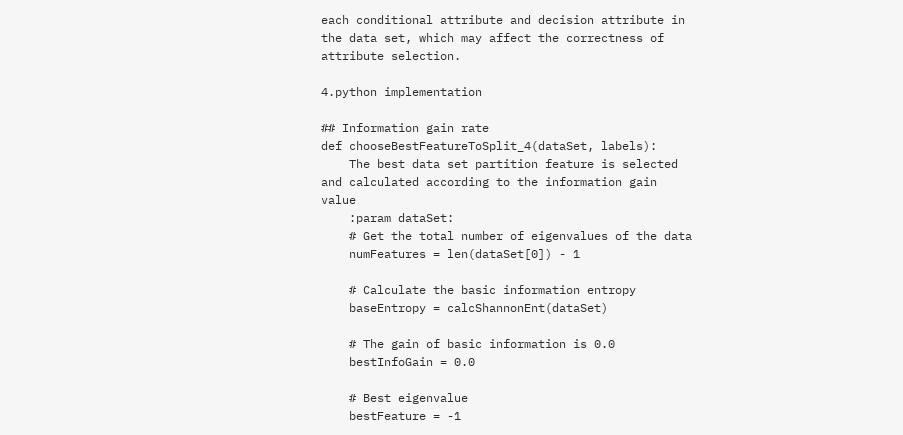each conditional attribute and decision attribute in the data set, which may affect the correctness of attribute selection.

4.python implementation

## Information gain rate
def chooseBestFeatureToSplit_4(dataSet, labels):
    The best data set partition feature is selected and calculated according to the information gain value
    :param dataSet:
    # Get the total number of eigenvalues of the data
    numFeatures = len(dataSet[0]) - 1

    # Calculate the basic information entropy
    baseEntropy = calcShannonEnt(dataSet)

    # The gain of basic information is 0.0
    bestInfoGain = 0.0

    # Best eigenvalue
    bestFeature = -1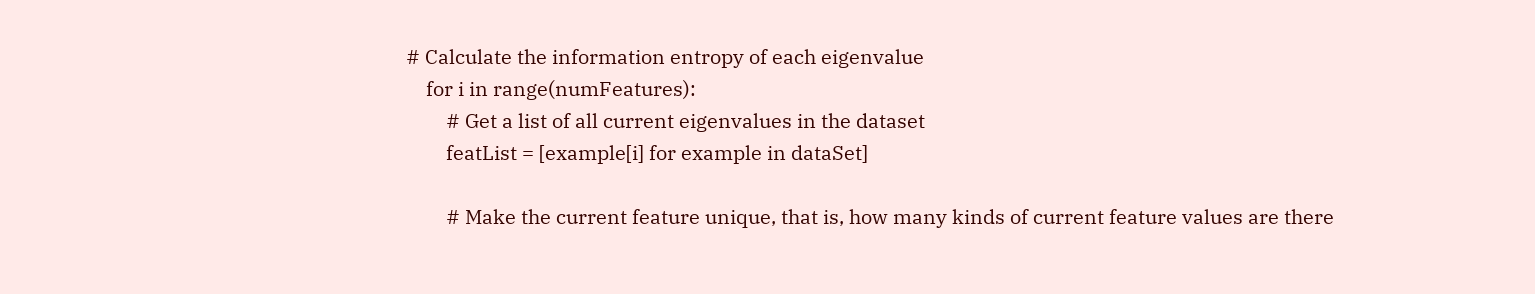# Calculate the information entropy of each eigenvalue
    for i in range(numFeatures):
        # Get a list of all current eigenvalues in the dataset
        featList = [example[i] for example in dataSet]

        # Make the current feature unique, that is, how many kinds of current feature values are there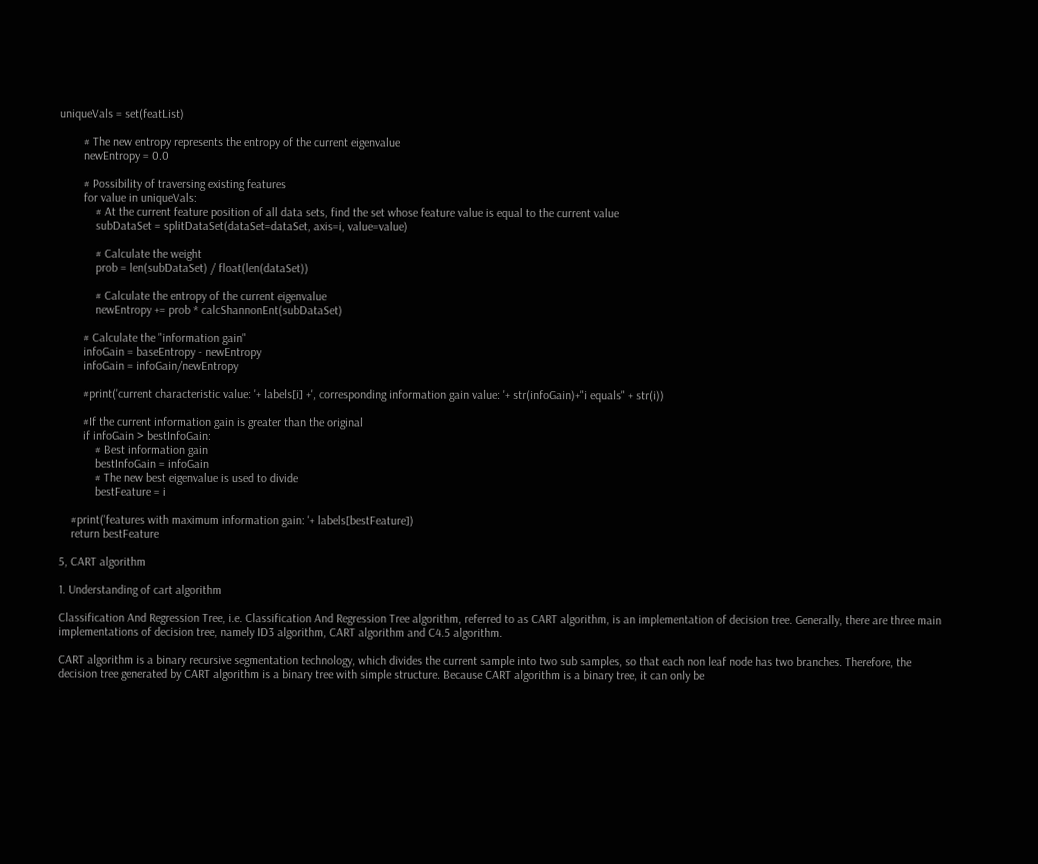uniqueVals = set(featList)

        # The new entropy represents the entropy of the current eigenvalue
        newEntropy = 0.0

        # Possibility of traversing existing features
        for value in uniqueVals:
            # At the current feature position of all data sets, find the set whose feature value is equal to the current value
            subDataSet = splitDataSet(dataSet=dataSet, axis=i, value=value)

            # Calculate the weight
            prob = len(subDataSet) / float(len(dataSet))

            # Calculate the entropy of the current eigenvalue
            newEntropy += prob * calcShannonEnt(subDataSet)

        # Calculate the "information gain"
        infoGain = baseEntropy - newEntropy
        infoGain = infoGain/newEntropy

        #print('current characteristic value: '+ labels[i] +', corresponding information gain value: '+ str(infoGain)+"i equals" + str(i))

        #If the current information gain is greater than the original
        if infoGain > bestInfoGain:
            # Best information gain
            bestInfoGain = infoGain
            # The new best eigenvalue is used to divide
            bestFeature = i

    #print('features with maximum information gain: '+ labels[bestFeature])
    return bestFeature

5, CART algorithm

1. Understanding of cart algorithm

Classification And Regression Tree, i.e. Classification And Regression Tree algorithm, referred to as CART algorithm, is an implementation of decision tree. Generally, there are three main implementations of decision tree, namely ID3 algorithm, CART algorithm and C4.5 algorithm.

CART algorithm is a binary recursive segmentation technology, which divides the current sample into two sub samples, so that each non leaf node has two branches. Therefore, the decision tree generated by CART algorithm is a binary tree with simple structure. Because CART algorithm is a binary tree, it can only be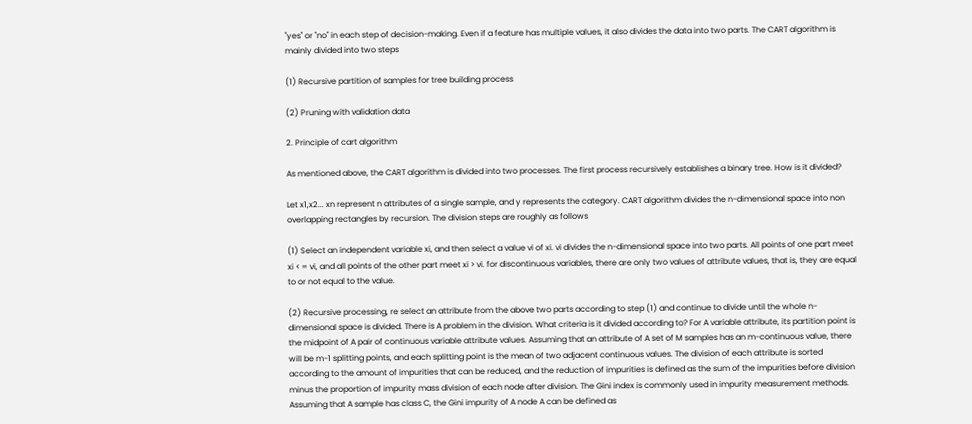"yes" or "no" in each step of decision-making. Even if a feature has multiple values, it also divides the data into two parts. The CART algorithm is mainly divided into two steps

(1) Recursive partition of samples for tree building process

(2) Pruning with validation data

2. Principle of cart algorithm

As mentioned above, the CART algorithm is divided into two processes. The first process recursively establishes a binary tree. How is it divided?

Let x1,x2... xn represent n attributes of a single sample, and y represents the category. CART algorithm divides the n-dimensional space into non overlapping rectangles by recursion. The division steps are roughly as follows

(1) Select an independent variable xi, and then select a value vi of xi. vi divides the n-dimensional space into two parts. All points of one part meet xi < = vi, and all points of the other part meet xi > vi. for discontinuous variables, there are only two values of attribute values, that is, they are equal to or not equal to the value.

(2) Recursive processing, re select an attribute from the above two parts according to step (1) and continue to divide until the whole n-dimensional space is divided. There is A problem in the division. What criteria is it divided according to? For A variable attribute, its partition point is the midpoint of A pair of continuous variable attribute values. Assuming that an attribute of A set of M samples has an m-continuous value, there will be m-1 splitting points, and each splitting point is the mean of two adjacent continuous values. The division of each attribute is sorted according to the amount of impurities that can be reduced, and the reduction of impurities is defined as the sum of the impurities before division minus the proportion of impurity mass division of each node after division. The Gini index is commonly used in impurity measurement methods. Assuming that A sample has class C, the Gini impurity of A node A can be defined as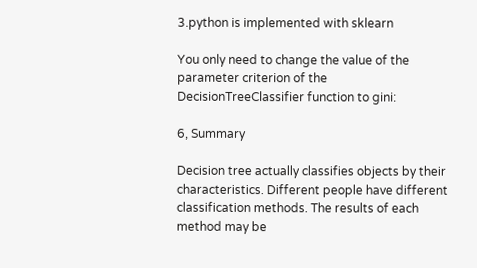3.python is implemented with sklearn

You only need to change the value of the parameter criterion of the DecisionTreeClassifier function to gini:

6, Summary

Decision tree actually classifies objects by their characteristics. Different people have different classification methods. The results of each method may be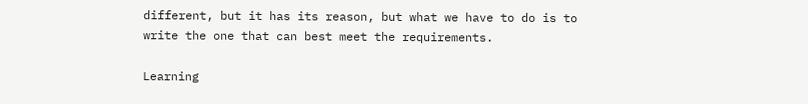different, but it has its reason, but what we have to do is to write the one that can best meet the requirements.

Learning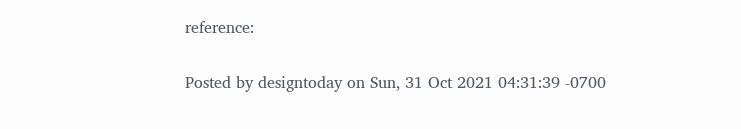reference:

Posted by designtoday on Sun, 31 Oct 2021 04:31:39 -0700